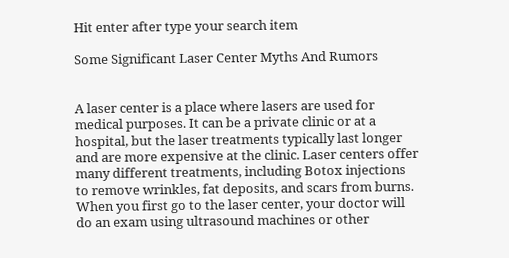Hit enter after type your search item

Some Significant Laser Center Myths And Rumors


A laser center is a place where lasers are used for medical purposes. It can be a private clinic or at a hospital, but the laser treatments typically last longer and are more expensive at the clinic. Laser centers offer many different treatments, including Botox injections to remove wrinkles, fat deposits, and scars from burns. When you first go to the laser center, your doctor will do an exam using ultrasound machines or other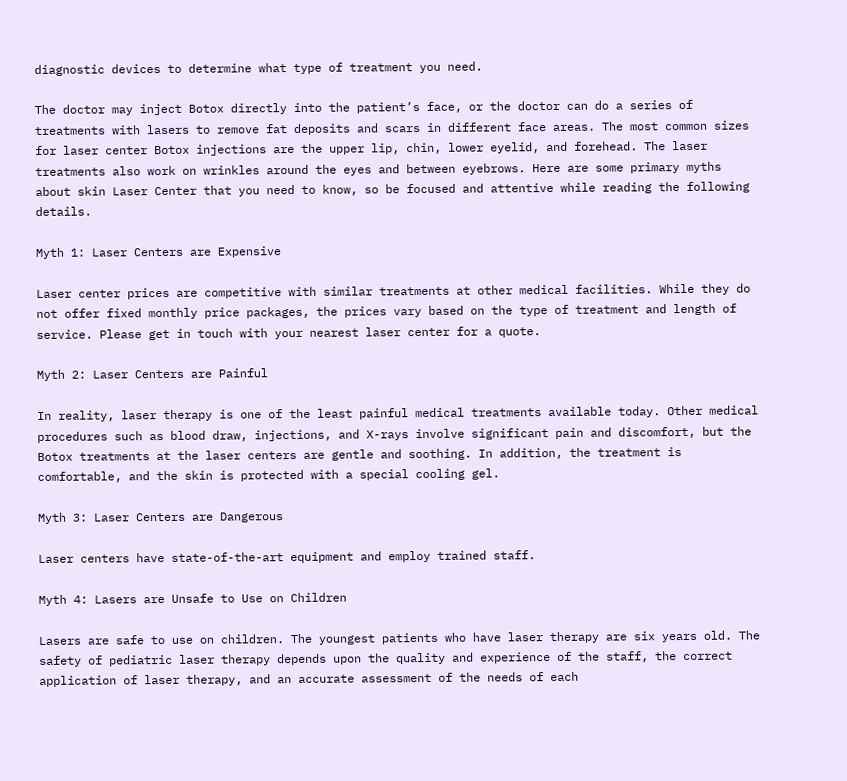diagnostic devices to determine what type of treatment you need.

The doctor may inject Botox directly into the patient’s face, or the doctor can do a series of treatments with lasers to remove fat deposits and scars in different face areas. The most common sizes for laser center Botox injections are the upper lip, chin, lower eyelid, and forehead. The laser treatments also work on wrinkles around the eyes and between eyebrows. Here are some primary myths about skin Laser Center that you need to know, so be focused and attentive while reading the following details.

Myth 1: Laser Centers are Expensive

Laser center prices are competitive with similar treatments at other medical facilities. While they do not offer fixed monthly price packages, the prices vary based on the type of treatment and length of service. Please get in touch with your nearest laser center for a quote.

Myth 2: Laser Centers are Painful

In reality, laser therapy is one of the least painful medical treatments available today. Other medical procedures such as blood draw, injections, and X-rays involve significant pain and discomfort, but the Botox treatments at the laser centers are gentle and soothing. In addition, the treatment is comfortable, and the skin is protected with a special cooling gel.

Myth 3: Laser Centers are Dangerous

Laser centers have state-of-the-art equipment and employ trained staff.

Myth 4: Lasers are Unsafe to Use on Children

Lasers are safe to use on children. The youngest patients who have laser therapy are six years old. The safety of pediatric laser therapy depends upon the quality and experience of the staff, the correct application of laser therapy, and an accurate assessment of the needs of each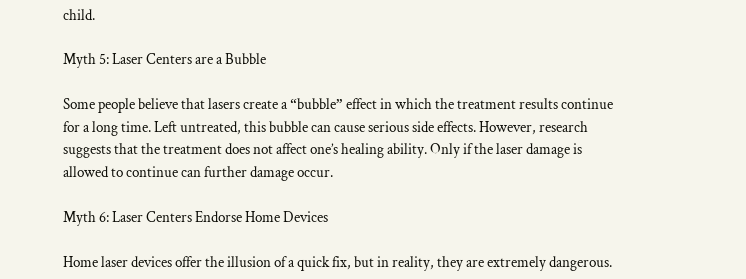child.

Myth 5: Laser Centers are a Bubble

Some people believe that lasers create a “bubble” effect in which the treatment results continue for a long time. Left untreated, this bubble can cause serious side effects. However, research suggests that the treatment does not affect one’s healing ability. Only if the laser damage is allowed to continue can further damage occur.

Myth 6: Laser Centers Endorse Home Devices

Home laser devices offer the illusion of a quick fix, but in reality, they are extremely dangerous.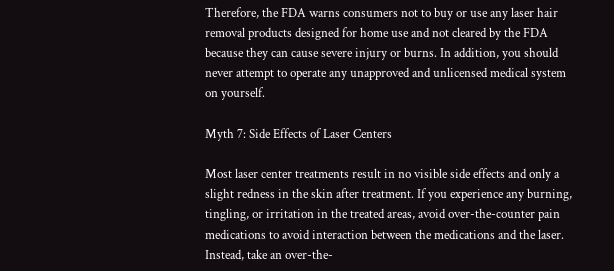Therefore, the FDA warns consumers not to buy or use any laser hair removal products designed for home use and not cleared by the FDA because they can cause severe injury or burns. In addition, you should never attempt to operate any unapproved and unlicensed medical system on yourself.

Myth 7: Side Effects of Laser Centers

Most laser center treatments result in no visible side effects and only a slight redness in the skin after treatment. If you experience any burning, tingling, or irritation in the treated areas, avoid over-the-counter pain medications to avoid interaction between the medications and the laser. Instead, take an over-the-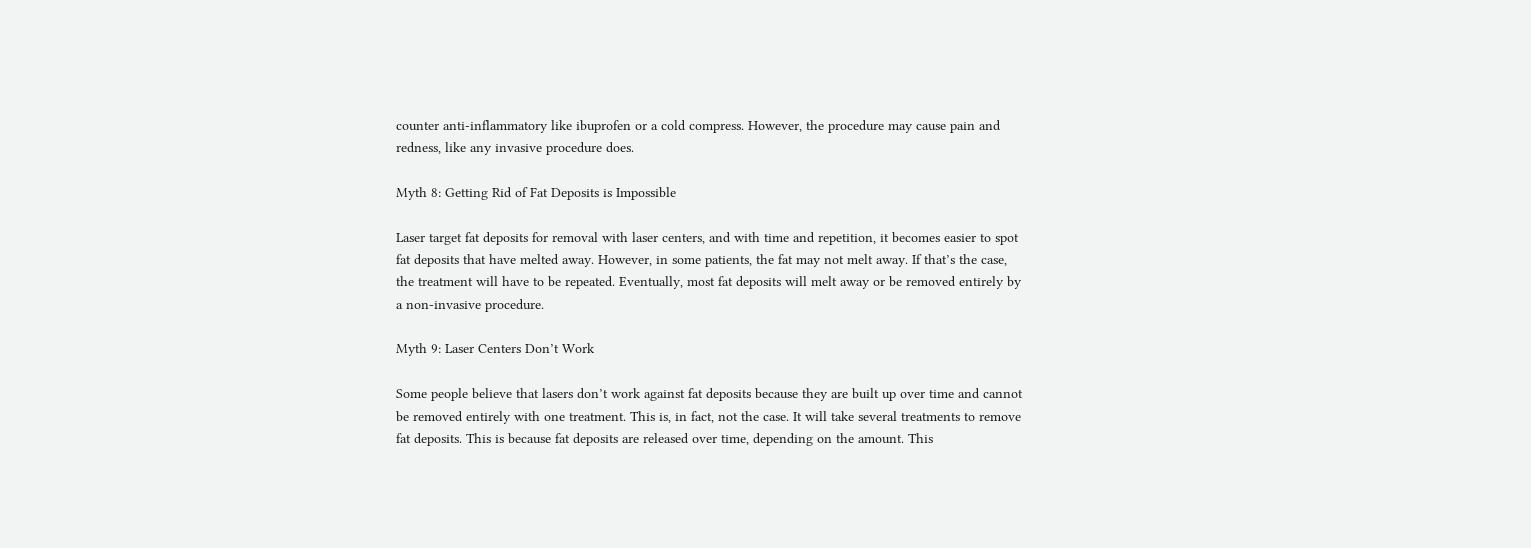counter anti-inflammatory like ibuprofen or a cold compress. However, the procedure may cause pain and redness, like any invasive procedure does.

Myth 8: Getting Rid of Fat Deposits is Impossible

Laser target fat deposits for removal with laser centers, and with time and repetition, it becomes easier to spot fat deposits that have melted away. However, in some patients, the fat may not melt away. If that’s the case, the treatment will have to be repeated. Eventually, most fat deposits will melt away or be removed entirely by a non-invasive procedure.

Myth 9: Laser Centers Don’t Work

Some people believe that lasers don’t work against fat deposits because they are built up over time and cannot be removed entirely with one treatment. This is, in fact, not the case. It will take several treatments to remove fat deposits. This is because fat deposits are released over time, depending on the amount. This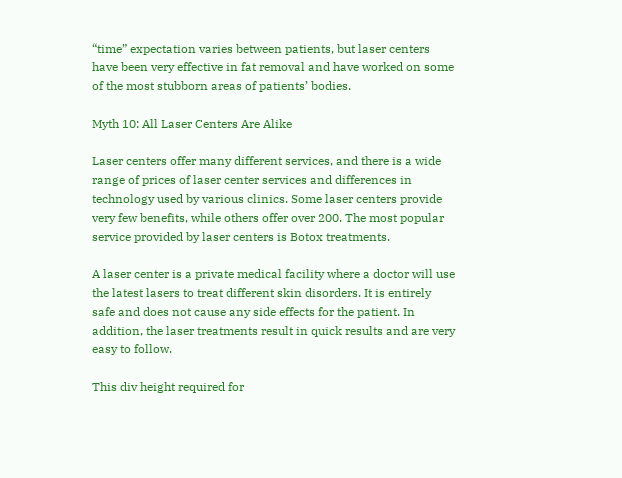“time” expectation varies between patients, but laser centers have been very effective in fat removal and have worked on some of the most stubborn areas of patients’ bodies.

Myth 10: All Laser Centers Are Alike

Laser centers offer many different services, and there is a wide range of prices of laser center services and differences in technology used by various clinics. Some laser centers provide very few benefits, while others offer over 200. The most popular service provided by laser centers is Botox treatments.

A laser center is a private medical facility where a doctor will use the latest lasers to treat different skin disorders. It is entirely safe and does not cause any side effects for the patient. In addition, the laser treatments result in quick results and are very easy to follow.

This div height required for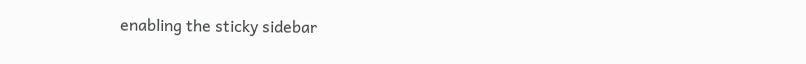enabling the sticky sidebar